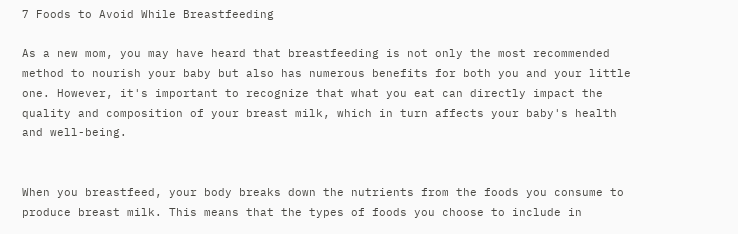7 Foods to Avoid While Breastfeeding

As a new mom, you may have heard that breastfeeding is not only the most recommended method to nourish your baby but also has numerous benefits for both you and your little one. However, it's important to recognize that what you eat can directly impact the quality and composition of your breast milk, which in turn affects your baby's health and well-being.


When you breastfeed, your body breaks down the nutrients from the foods you consume to produce breast milk. This means that the types of foods you choose to include in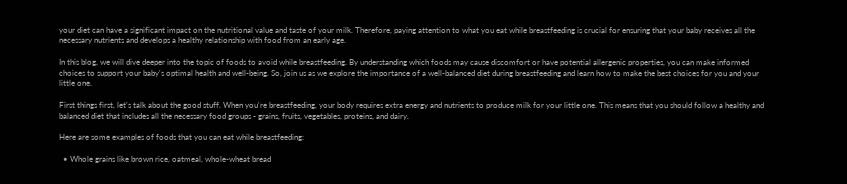your diet can have a significant impact on the nutritional value and taste of your milk. Therefore, paying attention to what you eat while breastfeeding is crucial for ensuring that your baby receives all the necessary nutrients and develops a healthy relationship with food from an early age.

In this blog, we will dive deeper into the topic of foods to avoid while breastfeeding. By understanding which foods may cause discomfort or have potential allergenic properties, you can make informed choices to support your baby's optimal health and well-being. So, join us as we explore the importance of a well-balanced diet during breastfeeding and learn how to make the best choices for you and your little one.

First things first, let's talk about the good stuff. When you're breastfeeding, your body requires extra energy and nutrients to produce milk for your little one. This means that you should follow a healthy and balanced diet that includes all the necessary food groups - grains, fruits, vegetables, proteins, and dairy.

Here are some examples of foods that you can eat while breastfeeding:

  • Whole grains like brown rice, oatmeal, whole-wheat bread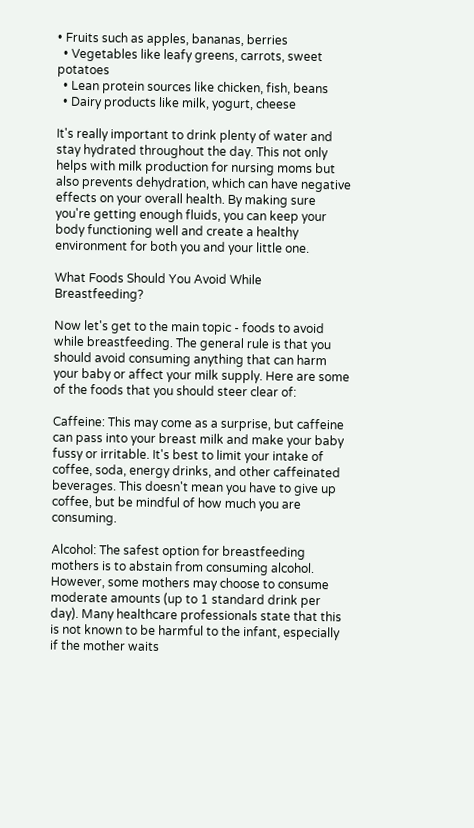• Fruits such as apples, bananas, berries
  • Vegetables like leafy greens, carrots, sweet potatoes
  • Lean protein sources like chicken, fish, beans
  • Dairy products like milk, yogurt, cheese

It's really important to drink plenty of water and stay hydrated throughout the day. This not only helps with milk production for nursing moms but also prevents dehydration, which can have negative effects on your overall health. By making sure you're getting enough fluids, you can keep your body functioning well and create a healthy environment for both you and your little one.

What Foods Should You Avoid While Breastfeeding?

Now let's get to the main topic - foods to avoid while breastfeeding. The general rule is that you should avoid consuming anything that can harm your baby or affect your milk supply. Here are some of the foods that you should steer clear of:

Caffeine: This may come as a surprise, but caffeine can pass into your breast milk and make your baby fussy or irritable. It's best to limit your intake of coffee, soda, energy drinks, and other caffeinated beverages. This doesn't mean you have to give up coffee, but be mindful of how much you are consuming.

Alcohol: The safest option for breastfeeding mothers is to abstain from consuming alcohol. However, some mothers may choose to consume moderate amounts (up to 1 standard drink per day). Many healthcare professionals state that this is not known to be harmful to the infant, especially if the mother waits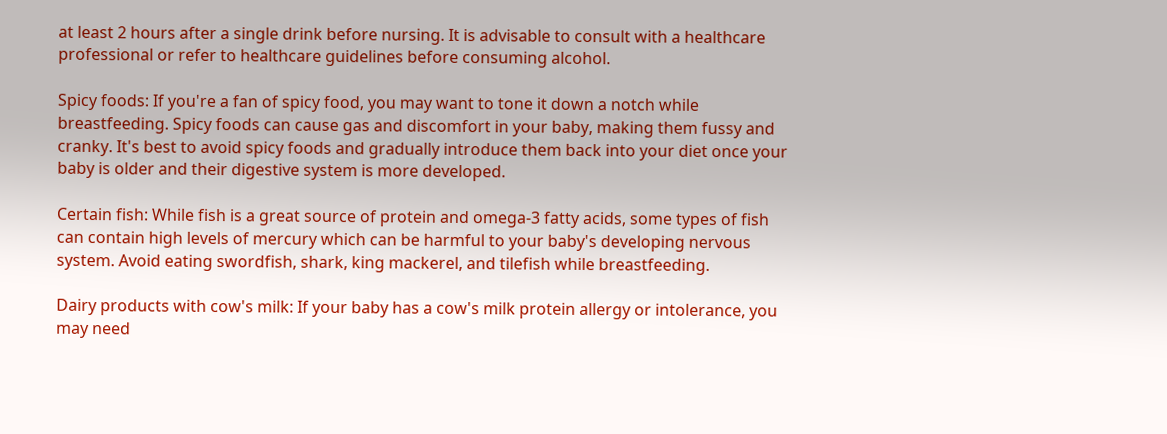at least 2 hours after a single drink before nursing. It is advisable to consult with a healthcare professional or refer to healthcare guidelines before consuming alcohol.

Spicy foods: If you're a fan of spicy food, you may want to tone it down a notch while breastfeeding. Spicy foods can cause gas and discomfort in your baby, making them fussy and cranky. It's best to avoid spicy foods and gradually introduce them back into your diet once your baby is older and their digestive system is more developed.

Certain fish: While fish is a great source of protein and omega-3 fatty acids, some types of fish can contain high levels of mercury which can be harmful to your baby's developing nervous system. Avoid eating swordfish, shark, king mackerel, and tilefish while breastfeeding.

Dairy products with cow's milk: If your baby has a cow's milk protein allergy or intolerance, you may need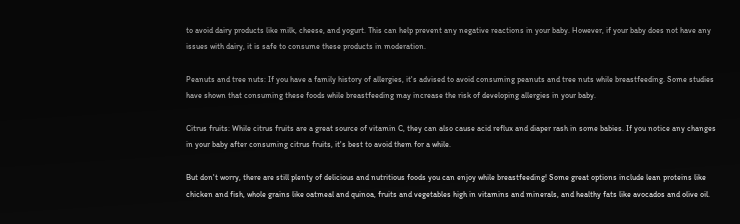to avoid dairy products like milk, cheese, and yogurt. This can help prevent any negative reactions in your baby. However, if your baby does not have any issues with dairy, it is safe to consume these products in moderation.

Peanuts and tree nuts: If you have a family history of allergies, it's advised to avoid consuming peanuts and tree nuts while breastfeeding. Some studies have shown that consuming these foods while breastfeeding may increase the risk of developing allergies in your baby.

Citrus fruits: While citrus fruits are a great source of vitamin C, they can also cause acid reflux and diaper rash in some babies. If you notice any changes in your baby after consuming citrus fruits, it's best to avoid them for a while.

But don't worry, there are still plenty of delicious and nutritious foods you can enjoy while breastfeeding! Some great options include lean proteins like chicken and fish, whole grains like oatmeal and quinoa, fruits and vegetables high in vitamins and minerals, and healthy fats like avocados and olive oil.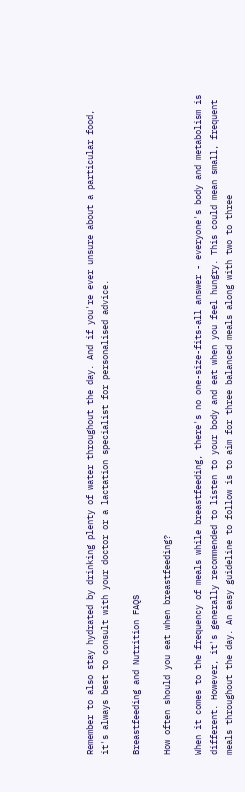Remember to also stay hydrated by drinking plenty of water throughout the day. And if you're ever unsure about a particular food, it's always best to consult with your doctor or a lactation specialist for personalised advice.

Breastfeeding and Nutrition FAQS

How often should you eat when breastfeeding?

When it comes to the frequency of meals while breastfeeding, there's no one-size-fits-all answer - everyone's body and metabolism is different. However, it's generally recommended to listen to your body and eat when you feel hungry. This could mean small, frequent meals throughout the day. An easy guideline to follow is to aim for three balanced meals along with two to three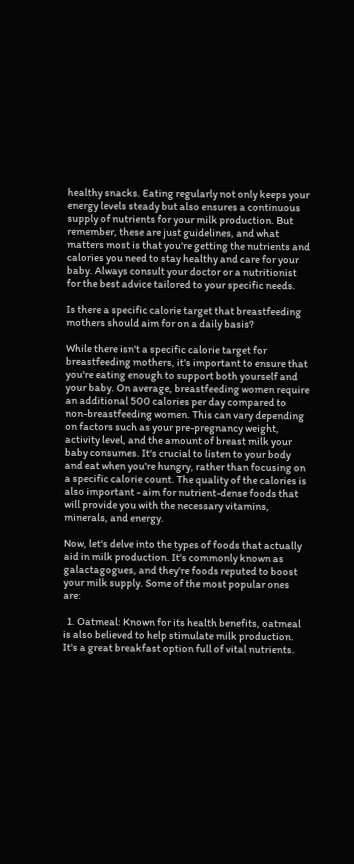healthy snacks. Eating regularly not only keeps your energy levels steady but also ensures a continuous supply of nutrients for your milk production. But remember, these are just guidelines, and what matters most is that you're getting the nutrients and calories you need to stay healthy and care for your baby. Always consult your doctor or a nutritionist for the best advice tailored to your specific needs.

Is there a specific calorie target that breastfeeding mothers should aim for on a daily basis?

While there isn't a specific calorie target for breastfeeding mothers, it's important to ensure that you're eating enough to support both yourself and your baby. On average, breastfeeding women require an additional 500 calories per day compared to non-breastfeeding women. This can vary depending on factors such as your pre-pregnancy weight, activity level, and the amount of breast milk your baby consumes. It's crucial to listen to your body and eat when you're hungry, rather than focusing on a specific calorie count. The quality of the calories is also important - aim for nutrient-dense foods that will provide you with the necessary vitamins, minerals, and energy.

Now, let's delve into the types of foods that actually aid in milk production. It's commonly known as galactagogues, and they're foods reputed to boost your milk supply. Some of the most popular ones are:

  1. Oatmeal: Known for its health benefits, oatmeal is also believed to help stimulate milk production. It's a great breakfast option full of vital nutrients.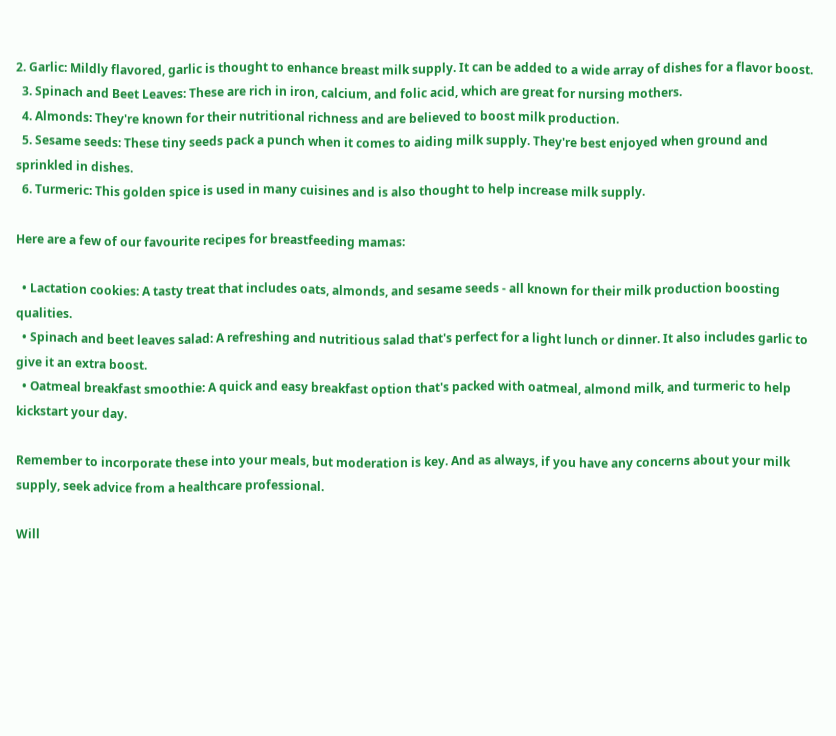2. Garlic: Mildly flavored, garlic is thought to enhance breast milk supply. It can be added to a wide array of dishes for a flavor boost.
  3. Spinach and Beet Leaves: These are rich in iron, calcium, and folic acid, which are great for nursing mothers.
  4. Almonds: They're known for their nutritional richness and are believed to boost milk production.
  5. Sesame seeds: These tiny seeds pack a punch when it comes to aiding milk supply. They're best enjoyed when ground and sprinkled in dishes.
  6. Turmeric: This golden spice is used in many cuisines and is also thought to help increase milk supply.

Here are a few of our favourite recipes for breastfeeding mamas:

  • Lactation cookies: A tasty treat that includes oats, almonds, and sesame seeds - all known for their milk production boosting qualities.
  • Spinach and beet leaves salad: A refreshing and nutritious salad that's perfect for a light lunch or dinner. It also includes garlic to give it an extra boost.
  • Oatmeal breakfast smoothie: A quick and easy breakfast option that's packed with oatmeal, almond milk, and turmeric to help kickstart your day.

Remember to incorporate these into your meals, but moderation is key. And as always, if you have any concerns about your milk supply, seek advice from a healthcare professional.

Will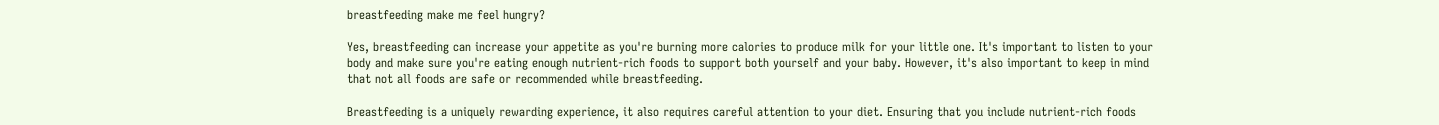breastfeeding make me feel hungry?

Yes, breastfeeding can increase your appetite as you're burning more calories to produce milk for your little one. It's important to listen to your body and make sure you're eating enough nutrient-rich foods to support both yourself and your baby. However, it's also important to keep in mind that not all foods are safe or recommended while breastfeeding.

Breastfeeding is a uniquely rewarding experience, it also requires careful attention to your diet. Ensuring that you include nutrient-rich foods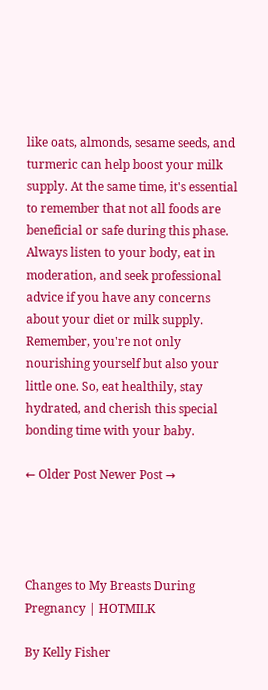like oats, almonds, sesame seeds, and turmeric can help boost your milk supply. At the same time, it's essential to remember that not all foods are beneficial or safe during this phase. Always listen to your body, eat in moderation, and seek professional advice if you have any concerns about your diet or milk supply. Remember, you're not only nourishing yourself but also your little one. So, eat healthily, stay hydrated, and cherish this special bonding time with your baby.

← Older Post Newer Post →




Changes to My Breasts During Pregnancy | HOTMILK

By Kelly Fisher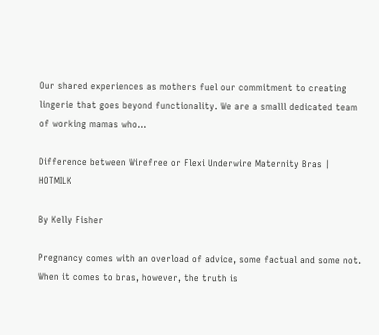Our shared experiences as mothers fuel our commitment to creating lingerie that goes beyond functionality. We are a smalll dedicated team of working mamas who...

Difference between Wirefree or Flexi Underwire Maternity Bras | HOTMILK

By Kelly Fisher

Pregnancy comes with an overload of advice, some factual and some not. When it comes to bras, however, the truth is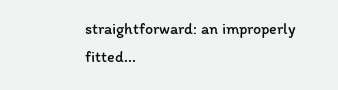straightforward: an improperly fitted...